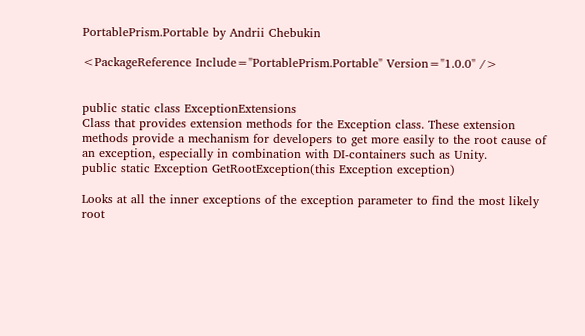PortablePrism.Portable by Andrii Chebukin

<PackageReference Include="PortablePrism.Portable" Version="1.0.0" />


public static class ExceptionExtensions
Class that provides extension methods for the Exception class. These extension methods provide a mechanism for developers to get more easily to the root cause of an exception, especially in combination with DI-containers such as Unity.
public static Exception GetRootException(this Exception exception)

Looks at all the inner exceptions of the exception parameter to find the most likely root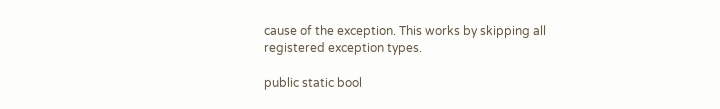cause of the exception. This works by skipping all registered exception types.

public static bool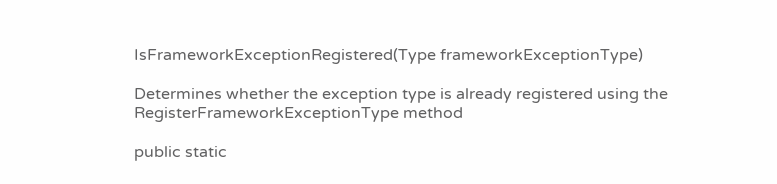IsFrameworkExceptionRegistered(Type frameworkExceptionType)

Determines whether the exception type is already registered using the RegisterFrameworkExceptionType method

public static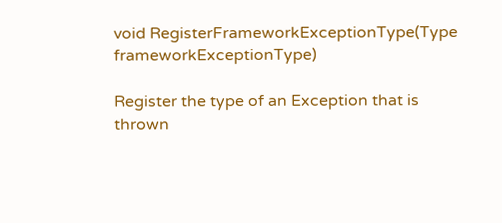void RegisterFrameworkExceptionType(Type frameworkExceptionType)

Register the type of an Exception that is thrown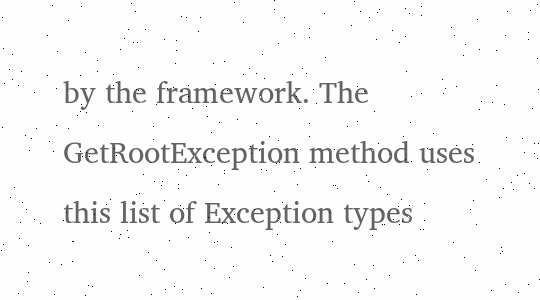by the framework. The GetRootException method uses this list of Exception types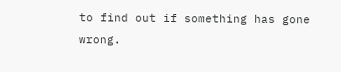to find out if something has gone wrong.